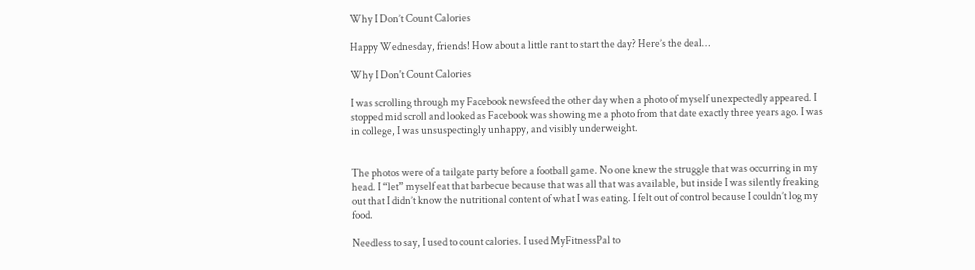Why I Don’t Count Calories

Happy Wednesday, friends! How about a little rant to start the day? Here’s the deal…

Why I Don't Count Calories

I was scrolling through my Facebook newsfeed the other day when a photo of myself unexpectedly appeared. I stopped mid scroll and looked as Facebook was showing me a photo from that date exactly three years ago. I was in college, I was unsuspectingly unhappy, and visibly underweight.


The photos were of a tailgate party before a football game. No one knew the struggle that was occurring in my head. I “let” myself eat that barbecue because that was all that was available, but inside I was silently freaking out that I didn’t know the nutritional content of what I was eating. I felt out of control because I couldn’t log my food.

Needless to say, I used to count calories. I used MyFitnessPal to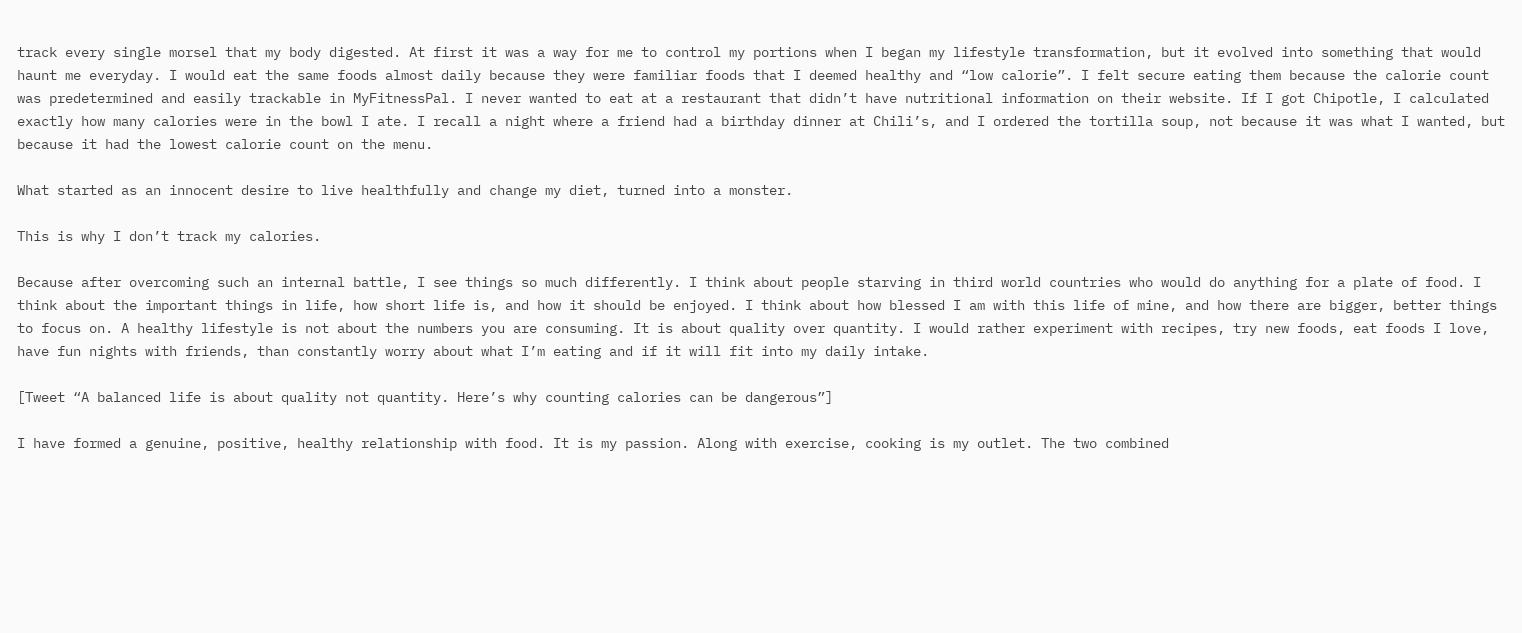track every single morsel that my body digested. At first it was a way for me to control my portions when I began my lifestyle transformation, but it evolved into something that would haunt me everyday. I would eat the same foods almost daily because they were familiar foods that I deemed healthy and “low calorie”. I felt secure eating them because the calorie count was predetermined and easily trackable in MyFitnessPal. I never wanted to eat at a restaurant that didn’t have nutritional information on their website. If I got Chipotle, I calculated exactly how many calories were in the bowl I ate. I recall a night where a friend had a birthday dinner at Chili’s, and I ordered the tortilla soup, not because it was what I wanted, but because it had the lowest calorie count on the menu.

What started as an innocent desire to live healthfully and change my diet, turned into a monster.

This is why I don’t track my calories.

Because after overcoming such an internal battle, I see things so much differently. I think about people starving in third world countries who would do anything for a plate of food. I think about the important things in life, how short life is, and how it should be enjoyed. I think about how blessed I am with this life of mine, and how there are bigger, better things to focus on. A healthy lifestyle is not about the numbers you are consuming. It is about quality over quantity. I would rather experiment with recipes, try new foods, eat foods I love, have fun nights with friends, than constantly worry about what I’m eating and if it will fit into my daily intake.

[Tweet “A balanced life is about quality not quantity. Here’s why counting calories can be dangerous”]

I have formed a genuine, positive, healthy relationship with food. It is my passion. Along with exercise, cooking is my outlet. The two combined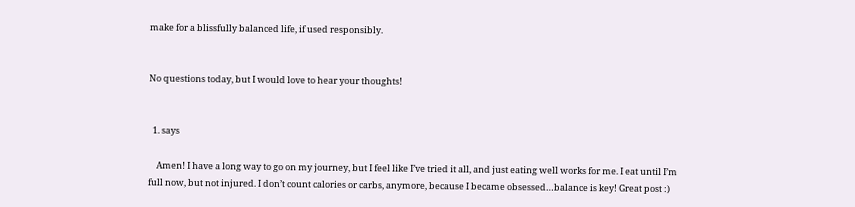make for a blissfully balanced life, if used responsibly.


No questions today, but I would love to hear your thoughts!


  1. says

    Amen! I have a long way to go on my journey, but I feel like I’ve tried it all, and just eating well works for me. I eat until I’m full now, but not injured. I don’t count calories or carbs, anymore, because I became obsessed…balance is key! Great post :)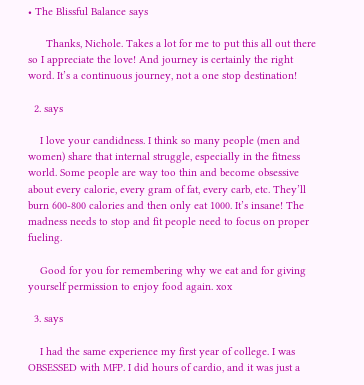• The Blissful Balance says

      Thanks, Nichole. Takes a lot for me to put this all out there so I appreciate the love! And journey is certainly the right word. It’s a continuous journey, not a one stop destination!

  2. says

    I love your candidness. I think so many people (men and women) share that internal struggle, especially in the fitness world. Some people are way too thin and become obsessive about every calorie, every gram of fat, every carb, etc. They’ll burn 600-800 calories and then only eat 1000. It’s insane! The madness needs to stop and fit people need to focus on proper fueling.

    Good for you for remembering why we eat and for giving yourself permission to enjoy food again. xox

  3. says

    I had the same experience my first year of college. I was OBSESSED with MFP. I did hours of cardio, and it was just a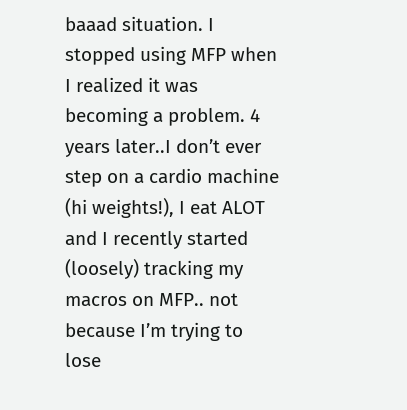baaad situation. I stopped using MFP when I realized it was becoming a problem. 4 years later..I don’t ever step on a cardio machine (hi weights!), I eat ALOT and I recently started (loosely) tracking my macros on MFP.. not because I’m trying to lose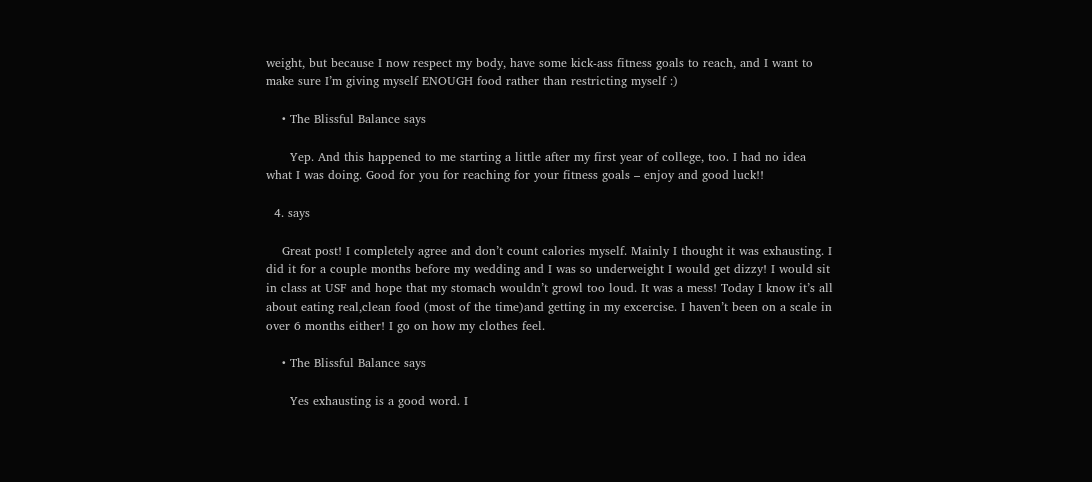weight, but because I now respect my body, have some kick-ass fitness goals to reach, and I want to make sure I’m giving myself ENOUGH food rather than restricting myself :)

    • The Blissful Balance says

      Yep. And this happened to me starting a little after my first year of college, too. I had no idea what I was doing. Good for you for reaching for your fitness goals – enjoy and good luck!!

  4. says

    Great post! I completely agree and don’t count calories myself. Mainly I thought it was exhausting. I did it for a couple months before my wedding and I was so underweight I would get dizzy! I would sit in class at USF and hope that my stomach wouldn’t growl too loud. It was a mess! Today I know it’s all about eating real,clean food (most of the time)and getting in my excercise. I haven’t been on a scale in over 6 months either! I go on how my clothes feel.

    • The Blissful Balance says

      Yes exhausting is a good word. I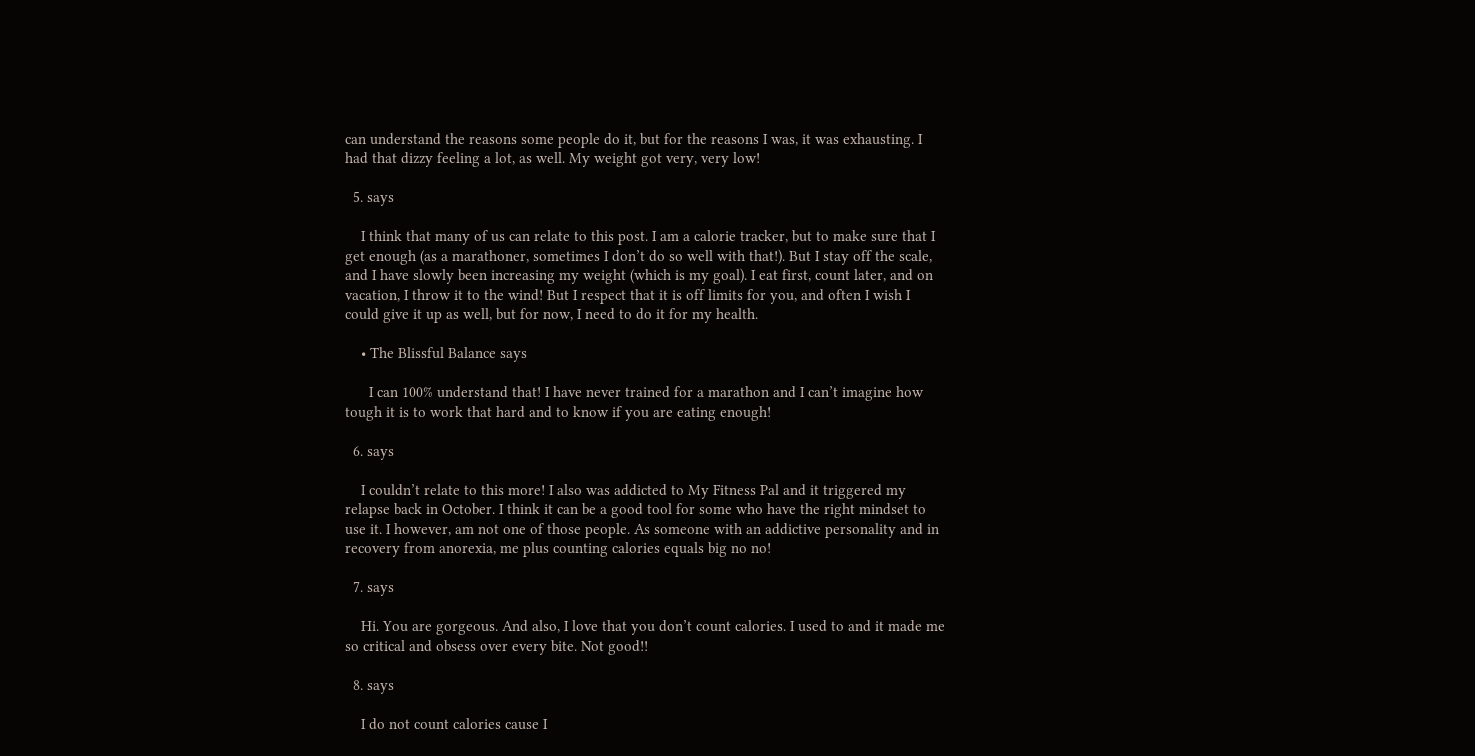can understand the reasons some people do it, but for the reasons I was, it was exhausting. I had that dizzy feeling a lot, as well. My weight got very, very low!

  5. says

    I think that many of us can relate to this post. I am a calorie tracker, but to make sure that I get enough (as a marathoner, sometimes I don’t do so well with that!). But I stay off the scale, and I have slowly been increasing my weight (which is my goal). I eat first, count later, and on vacation, I throw it to the wind! But I respect that it is off limits for you, and often I wish I could give it up as well, but for now, I need to do it for my health.

    • The Blissful Balance says

      I can 100% understand that! I have never trained for a marathon and I can’t imagine how tough it is to work that hard and to know if you are eating enough!

  6. says

    I couldn’t relate to this more! I also was addicted to My Fitness Pal and it triggered my relapse back in October. I think it can be a good tool for some who have the right mindset to use it. I however, am not one of those people. As someone with an addictive personality and in recovery from anorexia, me plus counting calories equals big no no!

  7. says

    Hi. You are gorgeous. And also, I love that you don’t count calories. I used to and it made me so critical and obsess over every bite. Not good!!

  8. says

    I do not count calories cause I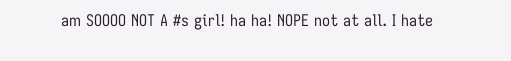am SOOOO NOT A #s girl! ha ha! NOPE not at all. I hate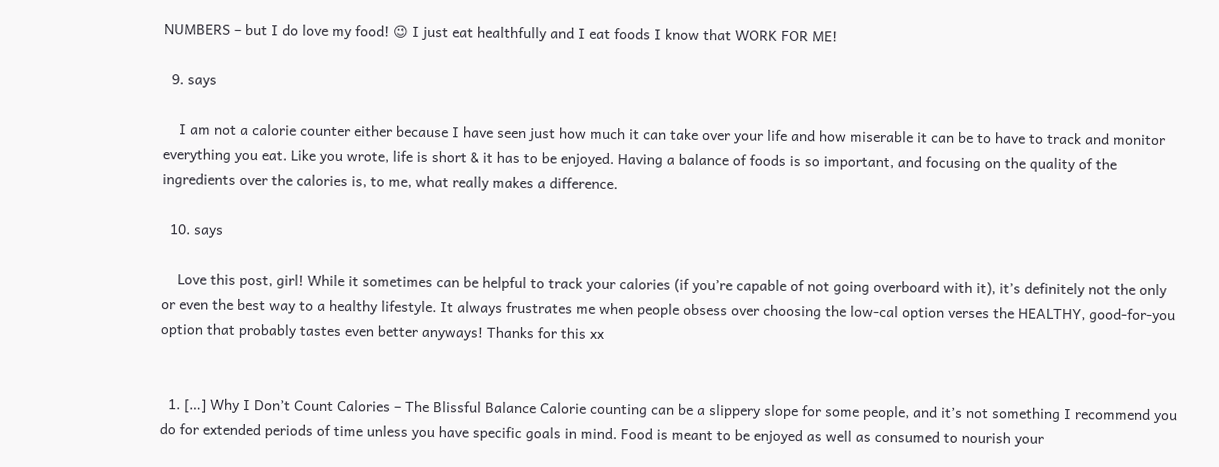NUMBERS – but I do love my food! 😉 I just eat healthfully and I eat foods I know that WORK FOR ME!

  9. says

    I am not a calorie counter either because I have seen just how much it can take over your life and how miserable it can be to have to track and monitor everything you eat. Like you wrote, life is short & it has to be enjoyed. Having a balance of foods is so important, and focusing on the quality of the ingredients over the calories is, to me, what really makes a difference.

  10. says

    Love this post, girl! While it sometimes can be helpful to track your calories (if you’re capable of not going overboard with it), it’s definitely not the only or even the best way to a healthy lifestyle. It always frustrates me when people obsess over choosing the low-cal option verses the HEALTHY, good-for-you option that probably tastes even better anyways! Thanks for this xx


  1. […] Why I Don’t Count Calories – The Blissful Balance Calorie counting can be a slippery slope for some people, and it’s not something I recommend you do for extended periods of time unless you have specific goals in mind. Food is meant to be enjoyed as well as consumed to nourish your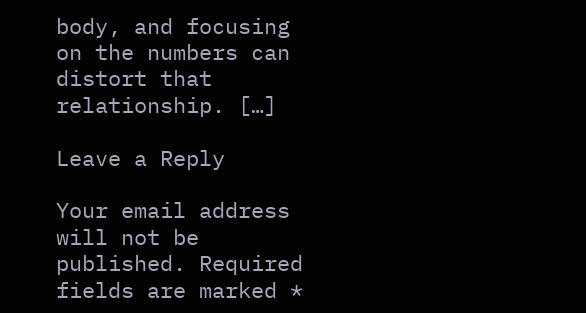body, and focusing on the numbers can distort that relationship. […]

Leave a Reply

Your email address will not be published. Required fields are marked *